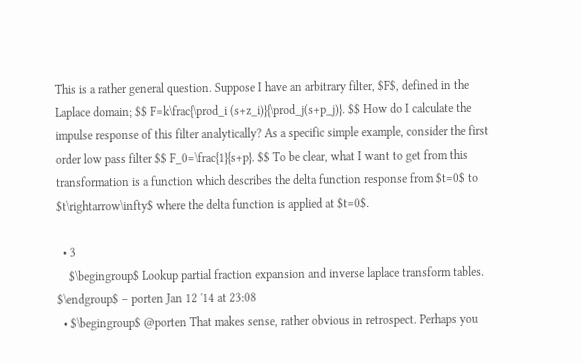This is a rather general question. Suppose I have an arbitrary filter, $F$, defined in the Laplace domain; $$ F=k\frac{\prod_i (s+z_i)}{\prod_j(s+p_j)}. $$ How do I calculate the impulse response of this filter analytically? As a specific simple example, consider the first order low pass filter $$ F_0=\frac{1}{s+p}. $$ To be clear, what I want to get from this transformation is a function which describes the delta function response from $t=0$ to $t\rightarrow\infty$ where the delta function is applied at $t=0$.

  • 3
    $\begingroup$ Lookup partial fraction expansion and inverse laplace transform tables. $\endgroup$ – porten Jan 12 '14 at 23:08
  • $\begingroup$ @porten That makes sense, rather obvious in retrospect. Perhaps you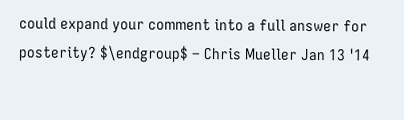could expand your comment into a full answer for posterity? $\endgroup$ – Chris Mueller Jan 13 '14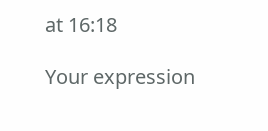at 16:18

Your expression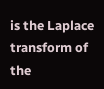is the Laplace transform of the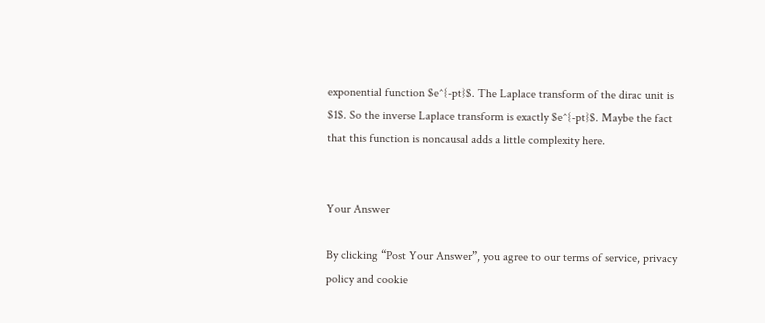exponential function $e^{-pt}$. The Laplace transform of the dirac unit is $1$. So the inverse Laplace transform is exactly $e^{-pt}$. Maybe the fact that this function is noncausal adds a little complexity here.


Your Answer

By clicking “Post Your Answer”, you agree to our terms of service, privacy policy and cookie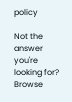policy

Not the answer you're looking for? Browse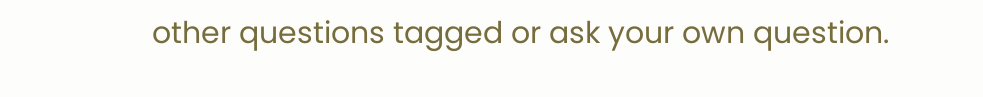other questions tagged or ask your own question.